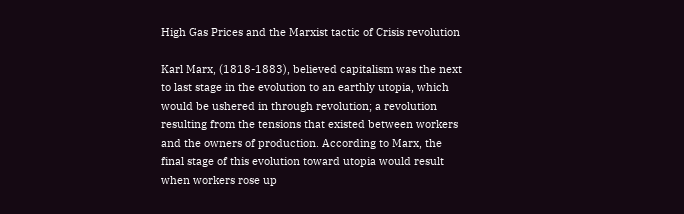High Gas Prices and the Marxist tactic of Crisis revolution

Karl Marx, (1818-1883), believed capitalism was the next to last stage in the evolution to an earthly utopia, which would be ushered in through revolution; a revolution resulting from the tensions that existed between workers and the owners of production. According to Marx, the final stage of this evolution toward utopia would result when workers rose up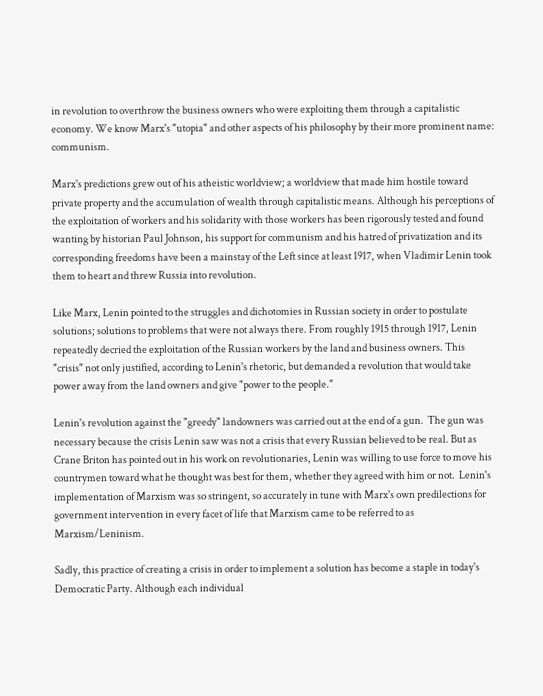in revolution to overthrow the business owners who were exploiting them through a capitalistic economy. We know Marx's "utopia" and other aspects of his philosophy by their more prominent name: communism.

Marx's predictions grew out of his atheistic worldview; a worldview that made him hostile toward private property and the accumulation of wealth through capitalistic means. Although his perceptions of the exploitation of workers and his solidarity with those workers has been rigorously tested and found wanting by historian Paul Johnson, his support for communism and his hatred of privatization and its corresponding freedoms have been a mainstay of the Left since at least 1917, when Vladimir Lenin took them to heart and threw Russia into revolution.

Like Marx, Lenin pointed to the struggles and dichotomies in Russian society in order to postulate solutions; solutions to problems that were not always there. From roughly 1915 through 1917, Lenin repeatedly decried the exploitation of the Russian workers by the land and business owners. This "crisis" not only justified, according to Lenin's rhetoric, but demanded a revolution that would take power away from the land owners and give "power to the people."

Lenin's revolution against the "greedy" landowners was carried out at the end of a gun.  The gun was necessary because the crisis Lenin saw was not a crisis that every Russian believed to be real. But as Crane Briton has pointed out in his work on revolutionaries, Lenin was willing to use force to move his countrymen toward what he thought was best for them, whether they agreed with him or not.  Lenin's implementation of Marxism was so stringent, so accurately in tune with Marx's own predilections for government intervention in every facet of life that Marxism came to be referred to as Marxism/Leninism.

Sadly, this practice of creating a crisis in order to implement a solution has become a staple in today's Democratic Party. Although each individual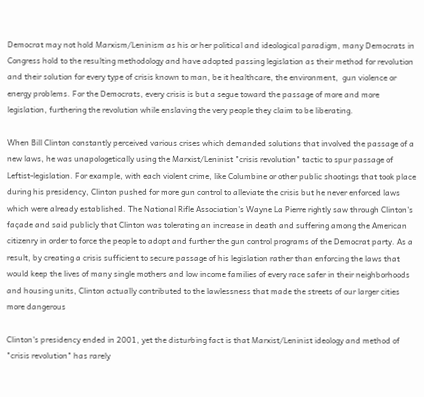Democrat may not hold Marxism/Leninism as his or her political and ideological paradigm, many Democrats in Congress hold to the resulting methodology and have adopted passing legislation as their method for revolution and their solution for every type of crisis known to man, be it healthcare, the environment,  gun violence or energy problems. For the Democrats, every crisis is but a segue toward the passage of more and more legislation, furthering the revolution while enslaving the very people they claim to be liberating.

When Bill Clinton constantly perceived various crises which demanded solutions that involved the passage of a new laws, he was unapologetically using the Marxist/Leninist "crisis revolution" tactic to spur passage of Leftist-legislation. For example, with each violent crime, like Columbine or other public shootings that took place during his presidency, Clinton pushed for more gun control to alleviate the crisis but he never enforced laws which were already established. The National Rifle Association's Wayne La Pierre rightly saw through Clinton's façade and said publicly that Clinton was tolerating an increase in death and suffering among the American citizenry in order to force the people to adopt and further the gun control programs of the Democrat party. As a result, by creating a crisis sufficient to secure passage of his legislation rather than enforcing the laws that would keep the lives of many single mothers and low income families of every race safer in their neighborhoods and housing units, Clinton actually contributed to the lawlessness that made the streets of our larger cities more dangerous

Clinton's presidency ended in 2001, yet the disturbing fact is that Marxist/Leninist ideology and method of "crisis revolution" has rarely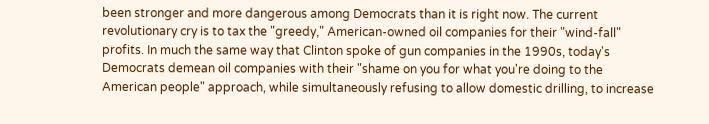been stronger and more dangerous among Democrats than it is right now. The current revolutionary cry is to tax the "greedy," American-owned oil companies for their "wind-fall" profits. In much the same way that Clinton spoke of gun companies in the 1990s, today's Democrats demean oil companies with their "shame on you for what you're doing to the American people" approach, while simultaneously refusing to allow domestic drilling, to increase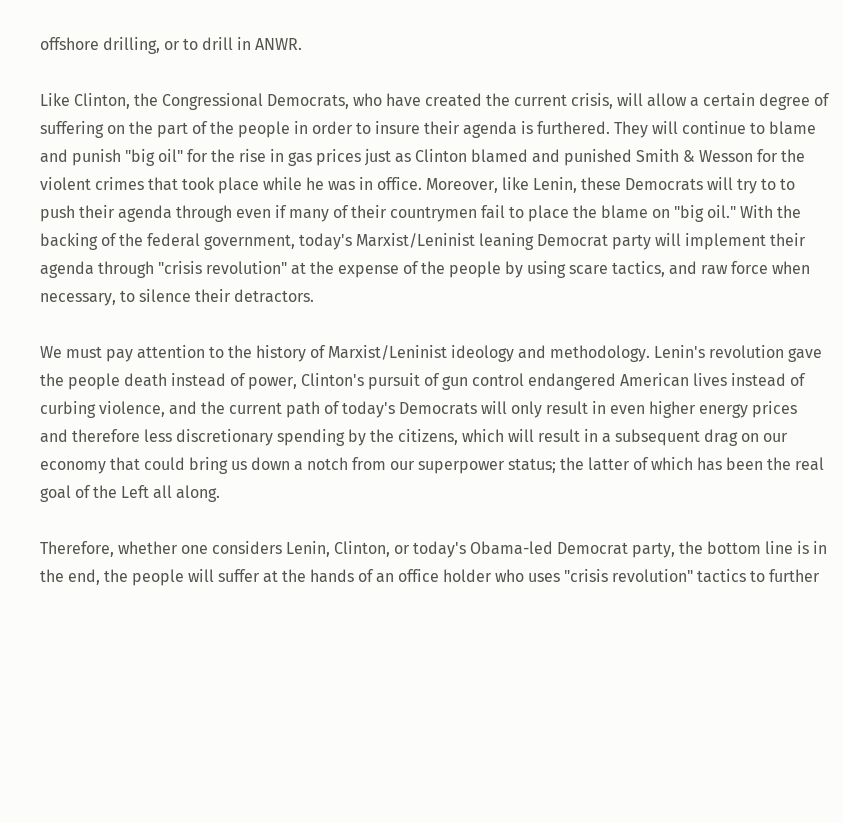offshore drilling, or to drill in ANWR.

Like Clinton, the Congressional Democrats, who have created the current crisis, will allow a certain degree of suffering on the part of the people in order to insure their agenda is furthered. They will continue to blame and punish "big oil" for the rise in gas prices just as Clinton blamed and punished Smith & Wesson for the violent crimes that took place while he was in office. Moreover, like Lenin, these Democrats will try to to push their agenda through even if many of their countrymen fail to place the blame on "big oil." With the backing of the federal government, today's Marxist/Leninist leaning Democrat party will implement their agenda through "crisis revolution" at the expense of the people by using scare tactics, and raw force when necessary, to silence their detractors.

We must pay attention to the history of Marxist/Leninist ideology and methodology. Lenin's revolution gave the people death instead of power, Clinton's pursuit of gun control endangered American lives instead of curbing violence, and the current path of today's Democrats will only result in even higher energy prices and therefore less discretionary spending by the citizens, which will result in a subsequent drag on our economy that could bring us down a notch from our superpower status; the latter of which has been the real goal of the Left all along.

Therefore, whether one considers Lenin, Clinton, or today's Obama-led Democrat party, the bottom line is in the end, the people will suffer at the hands of an office holder who uses "crisis revolution" tactics to further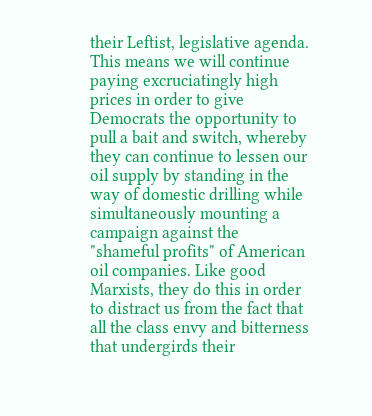their Leftist, legislative agenda. This means we will continue paying excruciatingly high prices in order to give Democrats the opportunity to pull a bait and switch, whereby they can continue to lessen our oil supply by standing in the way of domestic drilling while simultaneously mounting a campaign against the "shameful profits" of American oil companies. Like good Marxists, they do this in order to distract us from the fact that all the class envy and bitterness that undergirds their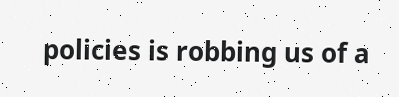policies is robbing us of a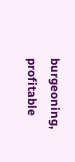burgeoning, profitable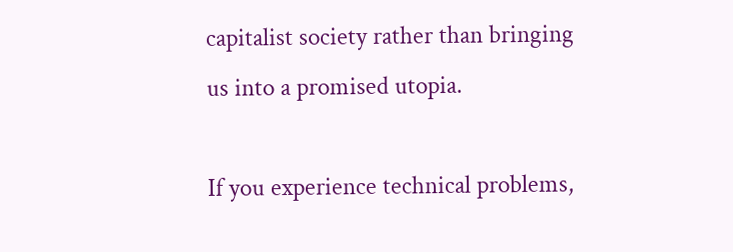capitalist society rather than bringing us into a promised utopia.

If you experience technical problems,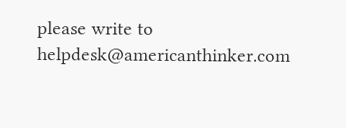please write to helpdesk@americanthinker.com